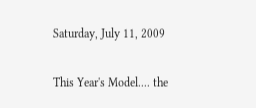Saturday, July 11, 2009

This Year's Model.... the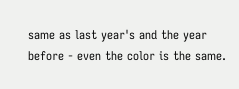same as last year's and the year before - even the color is the same.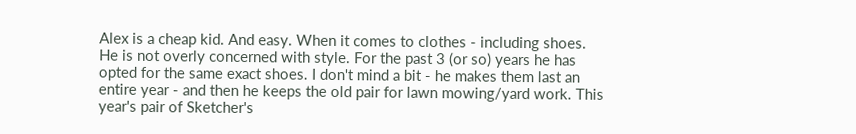Alex is a cheap kid. And easy. When it comes to clothes - including shoes. He is not overly concerned with style. For the past 3 (or so) years he has opted for the same exact shoes. I don't mind a bit - he makes them last an entire year - and then he keeps the old pair for lawn mowing/yard work. This year's pair of Sketcher's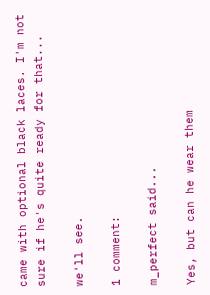came with optional black laces. I'm not sure if he's quite ready for that...

we'll see.

1 comment:

m_perfect said...

Yes, but can he wear them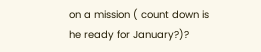on a mission ( count down is he ready for January?)?